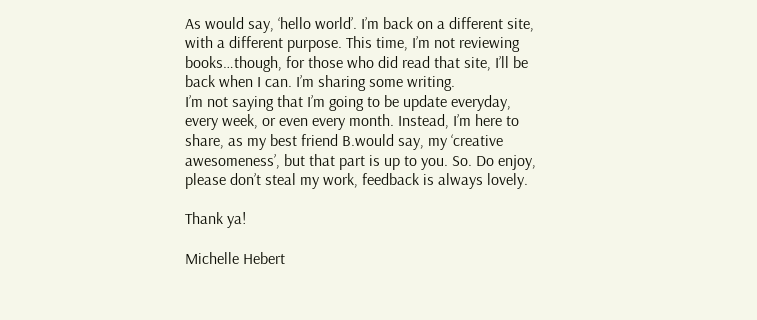As would say, ‘hello world’. I’m back on a different site, with a different purpose. This time, I’m not reviewing books…though, for those who did read that site, I’ll be back when I can. I’m sharing some writing.
I’m not saying that I’m going to be update everyday, every week, or even every month. Instead, I’m here to share, as my best friend B.would say, my ‘creative awesomeness’, but that part is up to you. So. Do enjoy, please don’t steal my work, feedback is always lovely.

Thank ya!

Michelle Hebert